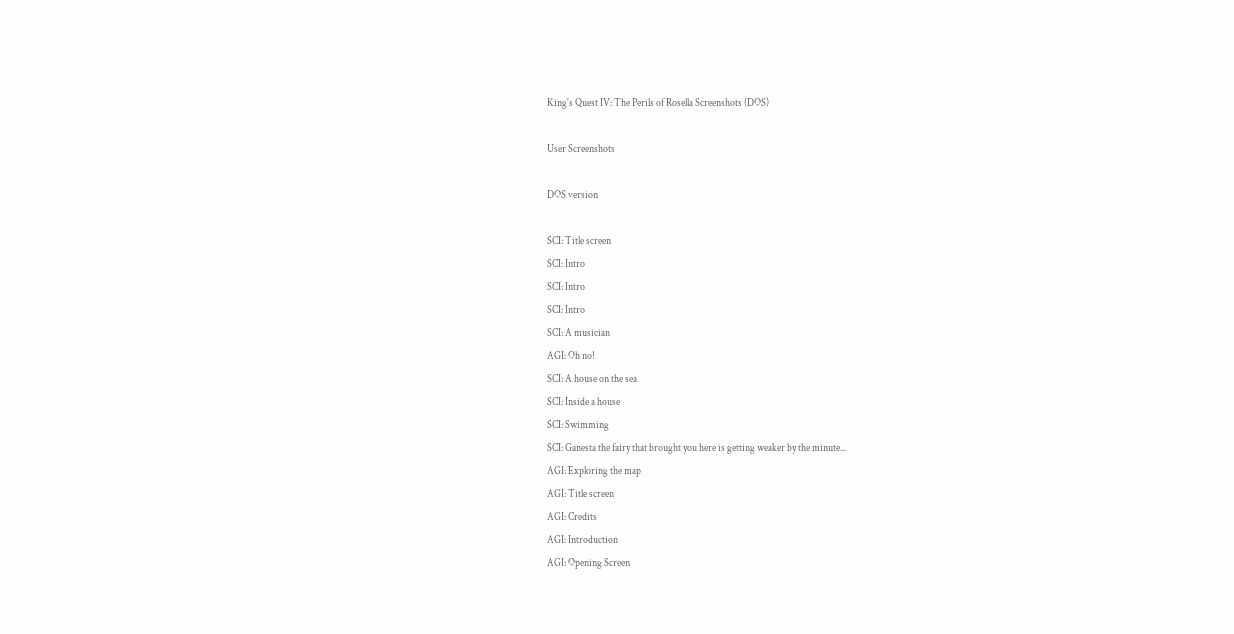King's Quest IV: The Perils of Rosella Screenshots (DOS)

User Screenshots

DOS version

SCI: Title screen
SCI: Intro
SCI: Intro
SCI: Intro
SCI: A musician
AGI: Oh no!
SCI: A house on the sea
SCI: Inside a house
SCI: Swimming
SCI: Ganesta the fairy that brought you here is getting weaker by the minute...
AGI: Exploring the map
AGI: Title screen
AGI: Credits
AGI: Introduction
AGI: Opening Screen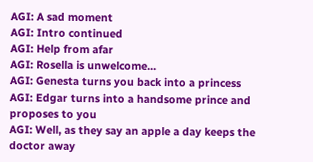AGI: A sad moment
AGI: Intro continued
AGI: Help from afar
AGI: Rosella is unwelcome...
AGI: Genesta turns you back into a princess
AGI: Edgar turns into a handsome prince and proposes to you
AGI: Well, as they say an apple a day keeps the doctor away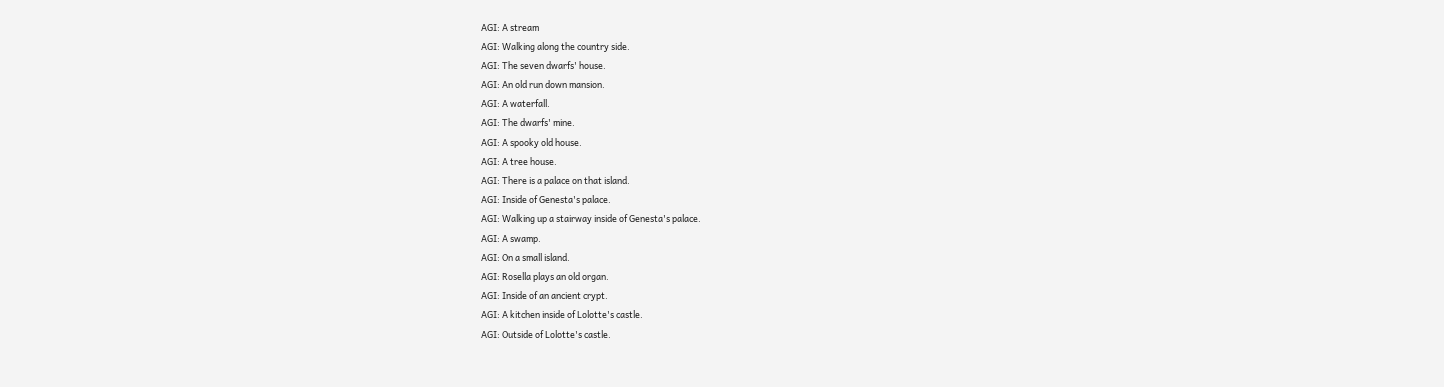AGI: A stream
AGI: Walking along the country side.
AGI: The seven dwarfs' house.
AGI: An old run down mansion.
AGI: A waterfall.
AGI: The dwarfs' mine.
AGI: A spooky old house.
AGI: A tree house.
AGI: There is a palace on that island.
AGI: Inside of Genesta's palace.
AGI: Walking up a stairway inside of Genesta's palace.
AGI: A swamp.
AGI: On a small island.
AGI: Rosella plays an old organ.
AGI: Inside of an ancient crypt.
AGI: A kitchen inside of Lolotte's castle.
AGI: Outside of Lolotte's castle.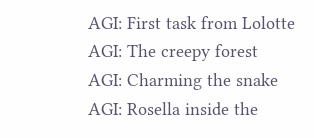AGI: First task from Lolotte
AGI: The creepy forest
AGI: Charming the snake
AGI: Rosella inside the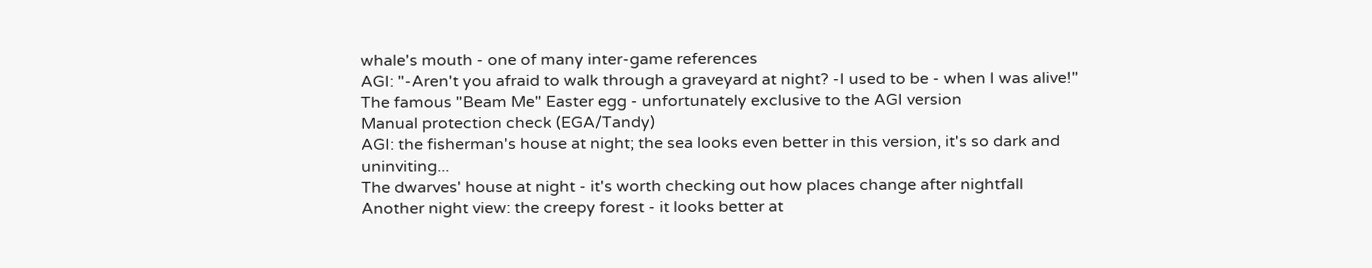whale's mouth - one of many inter-game references
AGI: "-Aren't you afraid to walk through a graveyard at night? -I used to be - when I was alive!"
The famous "Beam Me" Easter egg - unfortunately exclusive to the AGI version
Manual protection check (EGA/Tandy)
AGI: the fisherman's house at night; the sea looks even better in this version, it's so dark and uninviting...
The dwarves' house at night - it's worth checking out how places change after nightfall
Another night view: the creepy forest - it looks better at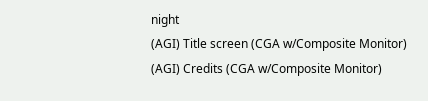night
(AGI) Title screen (CGA w/Composite Monitor)
(AGI) Credits (CGA w/Composite Monitor)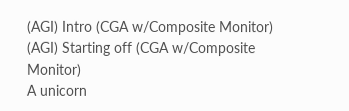(AGI) Intro (CGA w/Composite Monitor)
(AGI) Starting off (CGA w/Composite Monitor)
A unicorn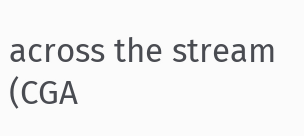across the stream (CGA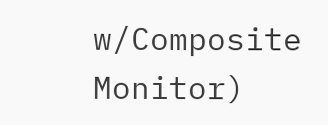w/Composite Monitor)